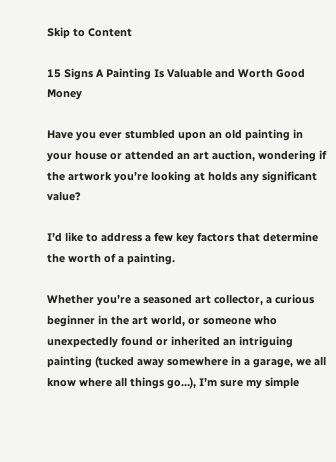Skip to Content

15 Signs A Painting Is Valuable and Worth Good Money

Have you ever stumbled upon an old painting in your house or attended an art auction, wondering if the artwork you’re looking at holds any significant value?

I’d like to address a few key factors that determine the worth of a painting.

Whether you’re a seasoned art collector, a curious beginner in the art world, or someone who unexpectedly found or inherited an intriguing painting (tucked away somewhere in a garage, we all know where all things go…), I’m sure my simple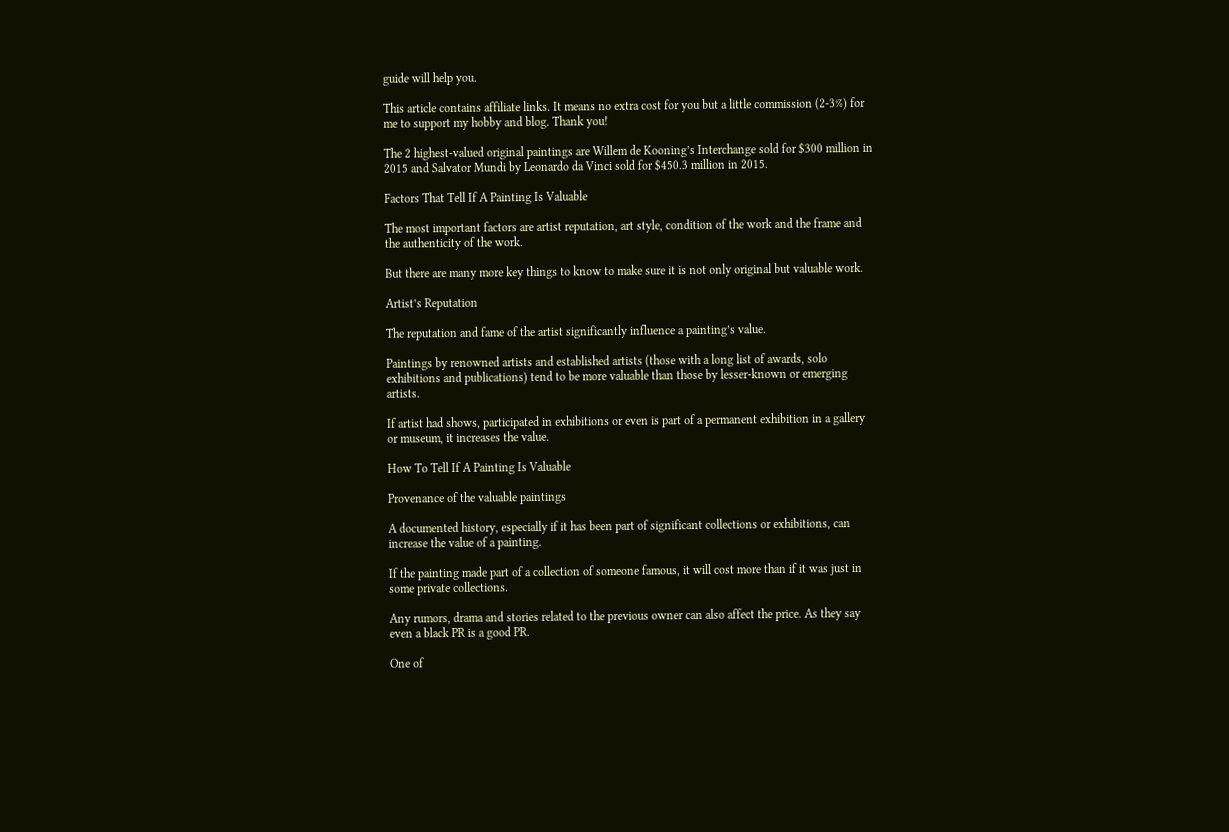guide will help you.

This article contains affiliate links. It means no extra cost for you but a little commission (2-3%) for me to support my hobby and blog. Thank you!

The 2 highest-valued original paintings are Willem de Kooning’s Interchange sold for $300 million in 2015 and Salvator Mundi by Leonardo da Vinci sold for $450.3 million in 2015.

Factors That Tell If A Painting Is Valuable

The most important factors are artist reputation, art style, condition of the work and the frame and the authenticity of the work.

But there are many more key things to know to make sure it is not only original but valuable work.

Artist’s Reputation

The reputation and fame of the artist significantly influence a painting’s value.

Paintings by renowned artists and established artists (those with a long list of awards, solo exhibitions and publications) tend to be more valuable than those by lesser-known or emerging artists.

If artist had shows, participated in exhibitions or even is part of a permanent exhibition in a gallery or museum, it increases the value.

How To Tell If A Painting Is Valuable

Provenance of the valuable paintings

A documented history, especially if it has been part of significant collections or exhibitions, can increase the value of a painting.

If the painting made part of a collection of someone famous, it will cost more than if it was just in some private collections.

Any rumors, drama and stories related to the previous owner can also affect the price. As they say even a black PR is a good PR.

One of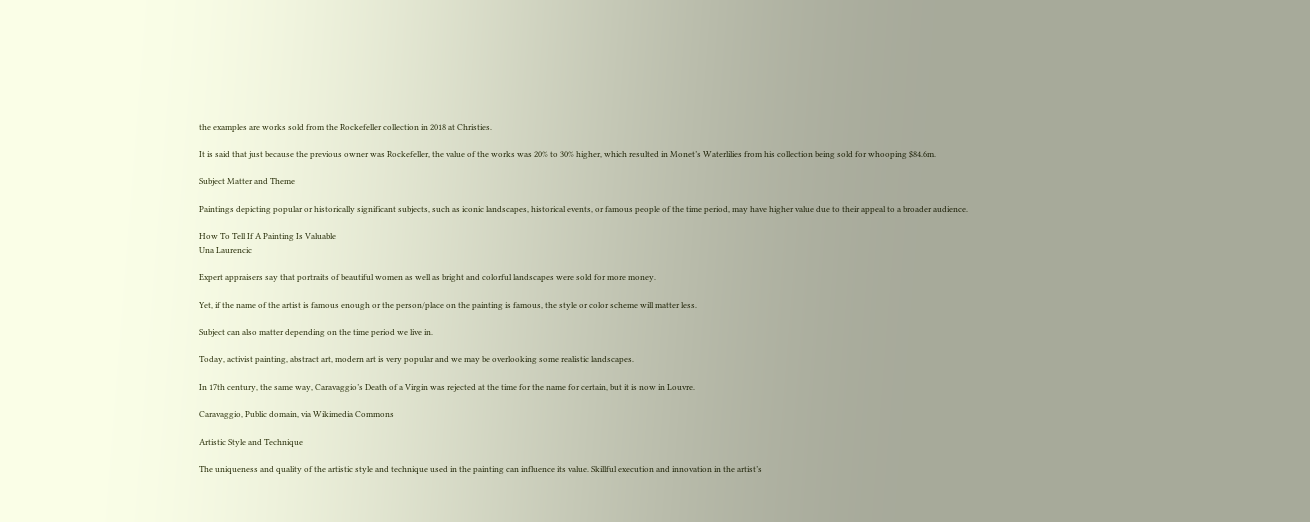the examples are works sold from the Rockefeller collection in 2018 at Christies.

It is said that just because the previous owner was Rockefeller, the value of the works was 20% to 30% higher, which resulted in Monet’s Waterlilies from his collection being sold for whooping $84.6m.

Subject Matter and Theme

Paintings depicting popular or historically significant subjects, such as iconic landscapes, historical events, or famous people of the time period, may have higher value due to their appeal to a broader audience.

How To Tell If A Painting Is Valuable
Una Laurencic

Expert appraisers say that portraits of beautiful women as well as bright and colorful landscapes were sold for more money.

Yet, if the name of the artist is famous enough or the person/place on the painting is famous, the style or color scheme will matter less.

Subject can also matter depending on the time period we live in.

Today, activist painting, abstract art, modern art is very popular and we may be overlooking some realistic landscapes.

In 17th century, the same way, Caravaggio’s Death of a Virgin was rejected at the time for the name for certain, but it is now in Louvre.

Caravaggio, Public domain, via Wikimedia Commons

Artistic Style and Technique

The uniqueness and quality of the artistic style and technique used in the painting can influence its value. Skillful execution and innovation in the artist’s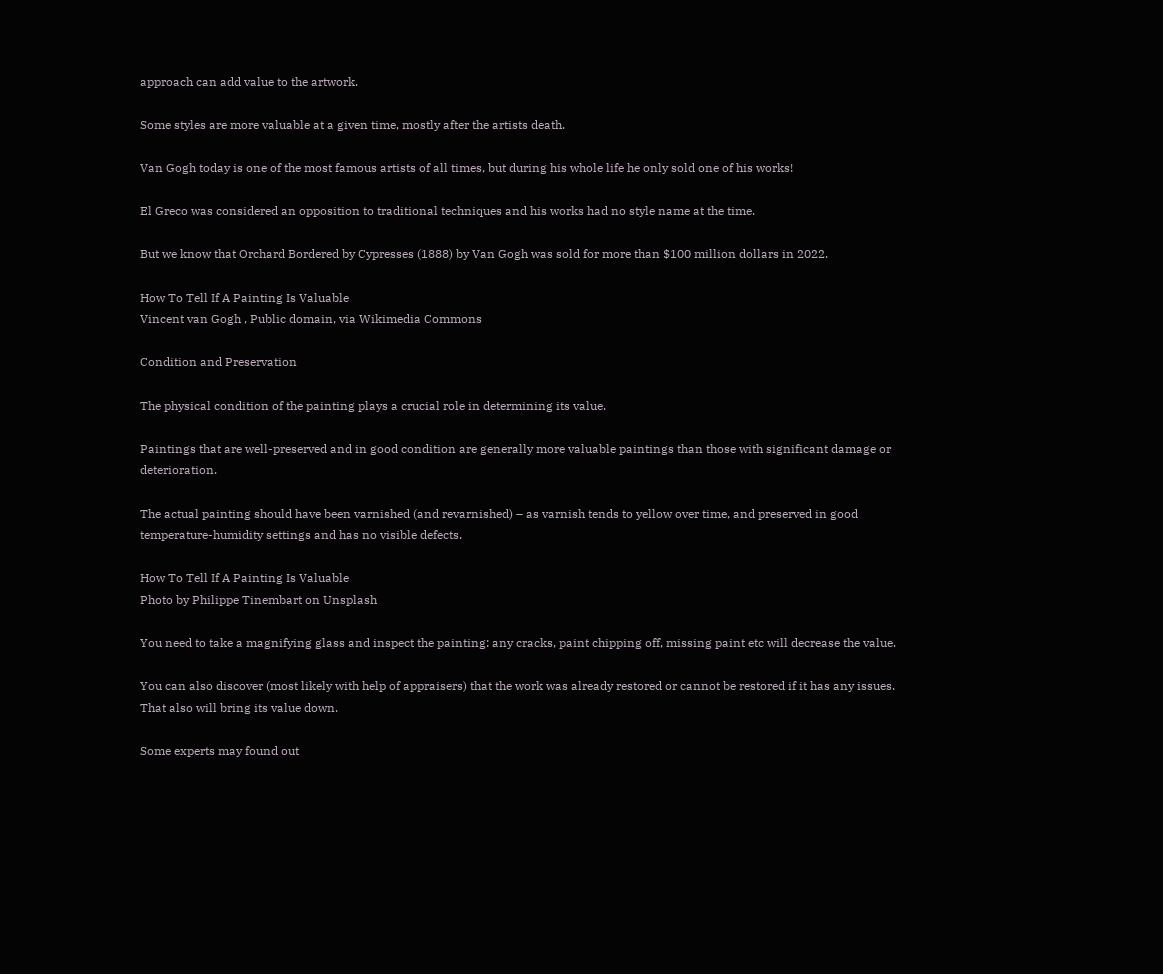approach can add value to the artwork.

Some styles are more valuable at a given time, mostly after the artists death.

Van Gogh today is one of the most famous artists of all times, but during his whole life he only sold one of his works!

El Greco was considered an opposition to traditional techniques and his works had no style name at the time.

But we know that Orchard Bordered by Cypresses (1888) by Van Gogh was sold for more than $100 million dollars in 2022.

How To Tell If A Painting Is Valuable
Vincent van Gogh , Public domain, via Wikimedia Commons

Condition and Preservation

The physical condition of the painting plays a crucial role in determining its value.

Paintings that are well-preserved and in good condition are generally more valuable paintings than those with significant damage or deterioration.

The actual painting should have been varnished (and revarnished) – as varnish tends to yellow over time, and preserved in good temperature-humidity settings and has no visible defects.

How To Tell If A Painting Is Valuable
Photo by Philippe Tinembart on Unsplash

You need to take a magnifying glass and inspect the painting: any cracks, paint chipping off, missing paint etc will decrease the value.

You can also discover (most likely with help of appraisers) that the work was already restored or cannot be restored if it has any issues. That also will bring its value down.

Some experts may found out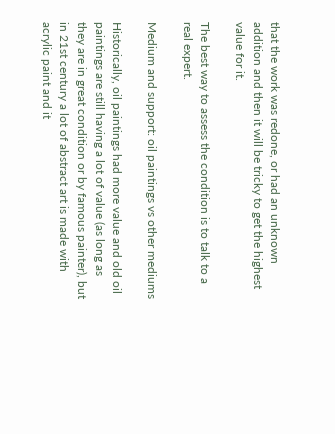that the work was redone, or had an unknown addition and then it will be tricky to get the highest value for it.

The best way to assess the condition is to talk to a real expert.

Medium and support: oil paintings vs other mediums

Historically, oil paintings had more value and old oil paintings are still having a lot of value (as long as they are in great condition or by famous painter), but in 21st century a lot of abstract art is made with acrylic paint and it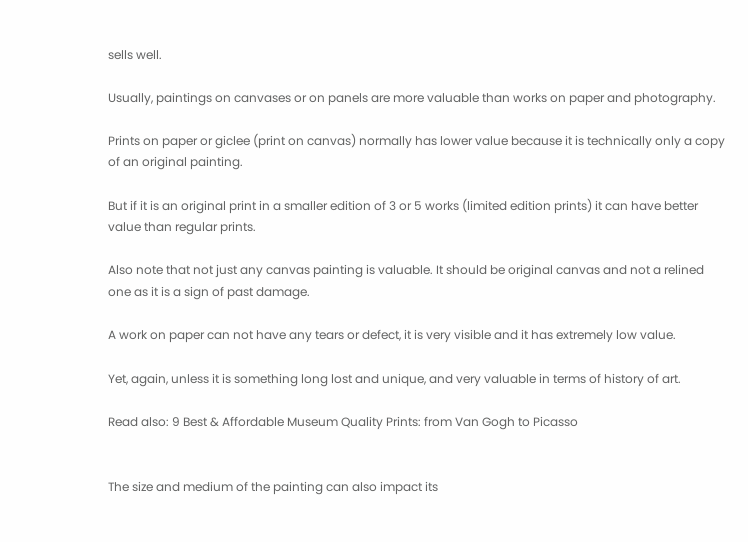sells well.

Usually, paintings on canvases or on panels are more valuable than works on paper and photography.

Prints on paper or giclee (print on canvas) normally has lower value because it is technically only a copy of an original painting.

But if it is an original print in a smaller edition of 3 or 5 works (limited edition prints) it can have better value than regular prints.

Also note that not just any canvas painting is valuable. It should be original canvas and not a relined one as it is a sign of past damage.

A work on paper can not have any tears or defect, it is very visible and it has extremely low value.

Yet, again, unless it is something long lost and unique, and very valuable in terms of history of art.

Read also: 9 Best & Affordable Museum Quality Prints: from Van Gogh to Picasso


The size and medium of the painting can also impact its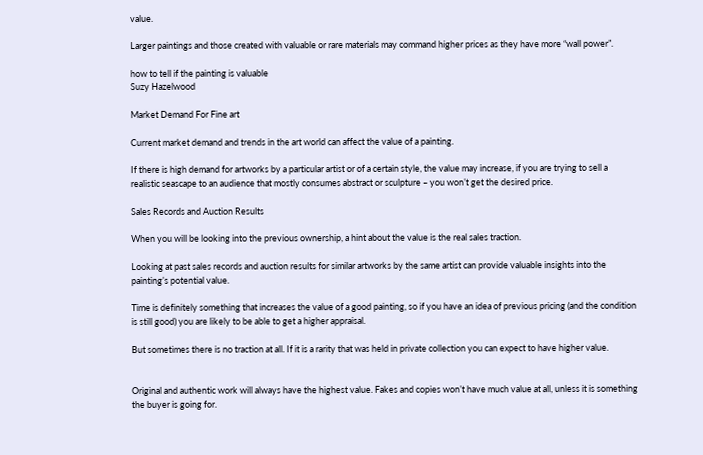value.

Larger paintings and those created with valuable or rare materials may command higher prices as they have more “wall power”.

how to tell if the painting is valuable
Suzy Hazelwood

Market Demand For Fine art

Current market demand and trends in the art world can affect the value of a painting.

If there is high demand for artworks by a particular artist or of a certain style, the value may increase, if you are trying to sell a realistic seascape to an audience that mostly consumes abstract or sculpture – you won’t get the desired price.

Sales Records and Auction Results

When you will be looking into the previous ownership, a hint about the value is the real sales traction.

Looking at past sales records and auction results for similar artworks by the same artist can provide valuable insights into the painting’s potential value.

Time is definitely something that increases the value of a good painting, so if you have an idea of previous pricing (and the condition is still good) you are likely to be able to get a higher appraisal.

But sometimes there is no traction at all. If it is a rarity that was held in private collection you can expect to have higher value.


Original and authentic work will always have the highest value. Fakes and copies won’t have much value at all, unless it is something the buyer is going for.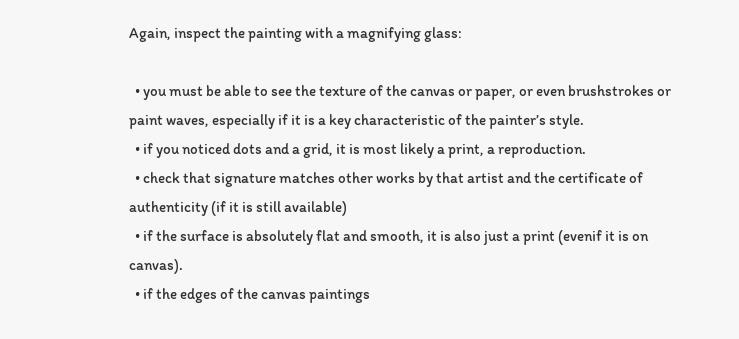Again, inspect the painting with a magnifying glass:

  • you must be able to see the texture of the canvas or paper, or even brushstrokes or paint waves, especially if it is a key characteristic of the painter’s style.
  • if you noticed dots and a grid, it is most likely a print, a reproduction.
  • check that signature matches other works by that artist and the certificate of authenticity (if it is still available)
  • if the surface is absolutely flat and smooth, it is also just a print (evenif it is on canvas).
  • if the edges of the canvas paintings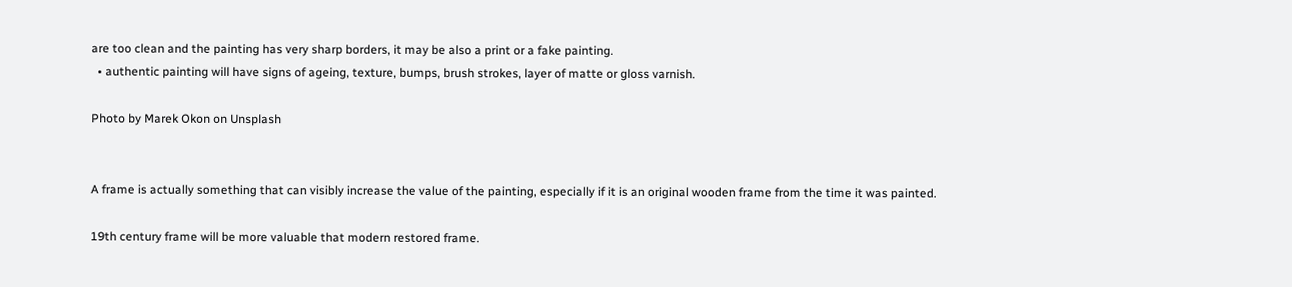are too clean and the painting has very sharp borders, it may be also a print or a fake painting.
  • authentic painting will have signs of ageing, texture, bumps, brush strokes, layer of matte or gloss varnish.

Photo by Marek Okon on Unsplash


A frame is actually something that can visibly increase the value of the painting, especially if it is an original wooden frame from the time it was painted.

19th century frame will be more valuable that modern restored frame.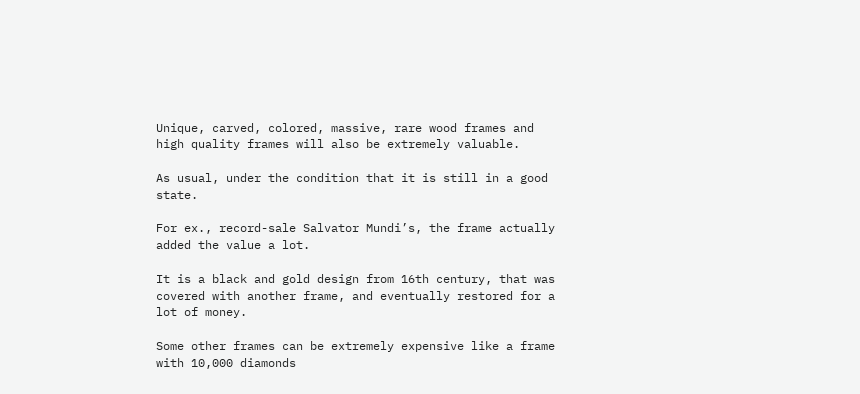Unique, carved, colored, massive, rare wood frames and high quality frames will also be extremely valuable.

As usual, under the condition that it is still in a good state.

For ex., record-sale Salvator Mundi’s, the frame actually added the value a lot.

It is a black and gold design from 16th century, that was covered with another frame, and eventually restored for a lot of money.

Some other frames can be extremely expensive like a frame with 10,000 diamonds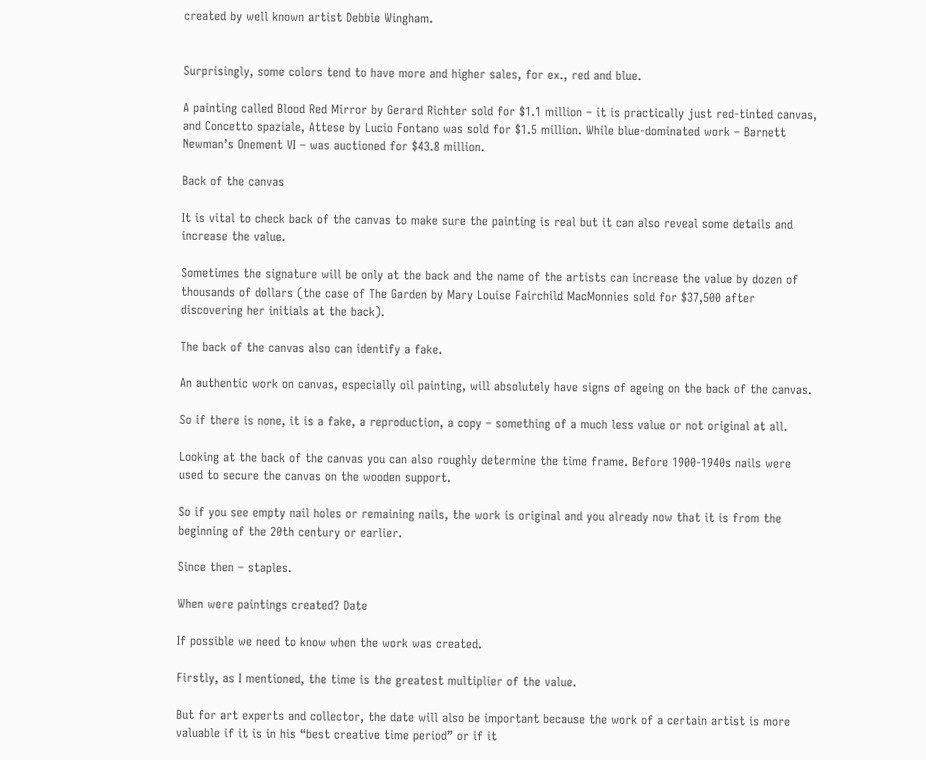created by well known artist Debbie Wingham.


Surprisingly, some colors tend to have more and higher sales, for ex., red and blue.

A painting called Blood Red Mirror by Gerard Richter sold for $1.1 million – it is practically just red-tinted canvas, and Concetto spaziale, Attese by Lucio Fontano was sold for $1.5 million. While blue-dominated work – Barnett Newman’s Onement VI – was auctioned for $43.8 million.

Back of the canvas

It is vital to check back of the canvas to make sure the painting is real but it can also reveal some details and increase the value.

Sometimes the signature will be only at the back and the name of the artists can increase the value by dozen of thousands of dollars (the case of The Garden by Mary Louise Fairchild MacMonnies sold for $37,500 after discovering her initials at the back).

The back of the canvas also can identify a fake.

An authentic work on canvas, especially oil painting, will absolutely have signs of ageing on the back of the canvas.

So if there is none, it is a fake, a reproduction, a copy – something of a much less value or not original at all.

Looking at the back of the canvas you can also roughly determine the time frame. Before 1900-1940s nails were used to secure the canvas on the wooden support.

So if you see empty nail holes or remaining nails, the work is original and you already now that it is from the beginning of the 20th century or earlier.

Since then – staples.

When were paintings created? Date

If possible we need to know when the work was created.

Firstly, as I mentioned, the time is the greatest multiplier of the value.

But for art experts and collector, the date will also be important because the work of a certain artist is more valuable if it is in his “best creative time period” or if it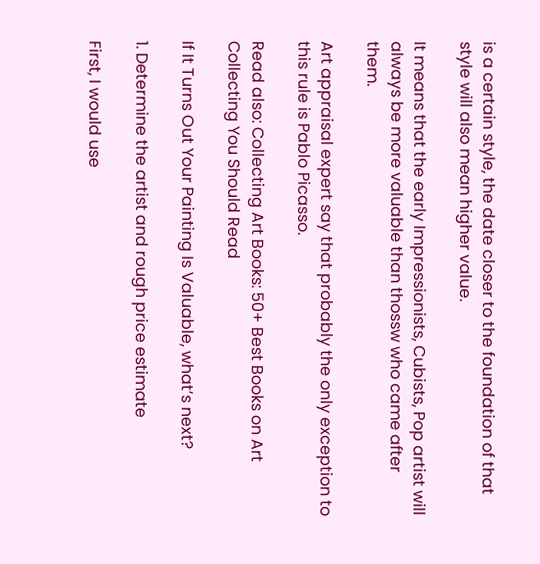is a certain style, the date closer to the foundation of that style will also mean higher value.

It means that the early Impressionists, Cubists, Pop artist will always be more valuable than thossw who came after them.

Art appraisal expert say that probably the only exception to this rule is Pablo Picasso.

Read also: Collecting Art Books: 50+ Best Books on Art Collecting You Should Read

If It Turns Out Your Painting Is Valuable, what’s next?

1. Determine the artist and rough price estimate

First, I would use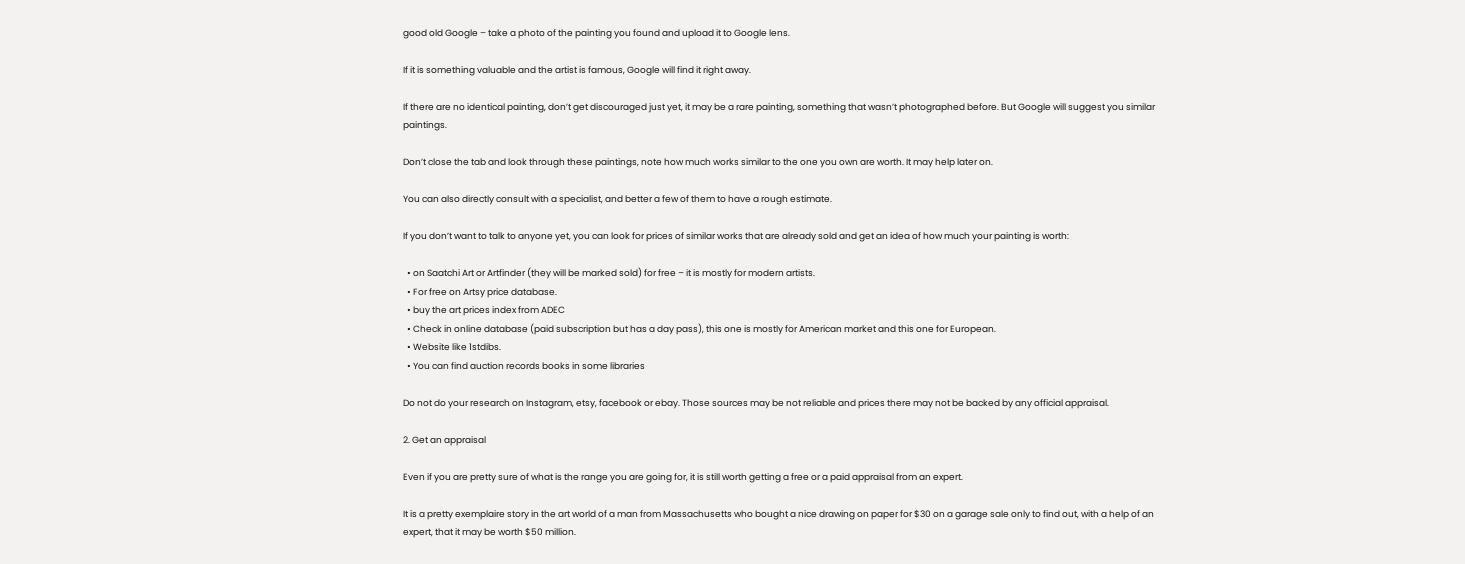good old Google – take a photo of the painting you found and upload it to Google lens.

If it is something valuable and the artist is famous, Google will find it right away.

If there are no identical painting, don’t get discouraged just yet, it may be a rare painting, something that wasn’t photographed before. But Google will suggest you similar paintings.

Don’t close the tab and look through these paintings, note how much works similar to the one you own are worth. It may help later on.

You can also directly consult with a specialist, and better a few of them to have a rough estimate.

If you don’t want to talk to anyone yet, you can look for prices of similar works that are already sold and get an idea of how much your painting is worth:

  • on Saatchi Art or Artfinder (they will be marked sold) for free – it is mostly for modern artists.
  • For free on Artsy price database.
  • buy the art prices index from ADEC
  • Check in online database (paid subscription but has a day pass), this one is mostly for American market and this one for European.
  • Website like 1stdibs.
  • You can find auction records books in some libraries

Do not do your research on Instagram, etsy, facebook or ebay. Those sources may be not reliable and prices there may not be backed by any official appraisal.

2. Get an appraisal

Even if you are pretty sure of what is the range you are going for, it is still worth getting a free or a paid appraisal from an expert.

It is a pretty exemplaire story in the art world of a man from Massachusetts who bought a nice drawing on paper for $30 on a garage sale only to find out, with a help of an expert, that it may be worth $50 million.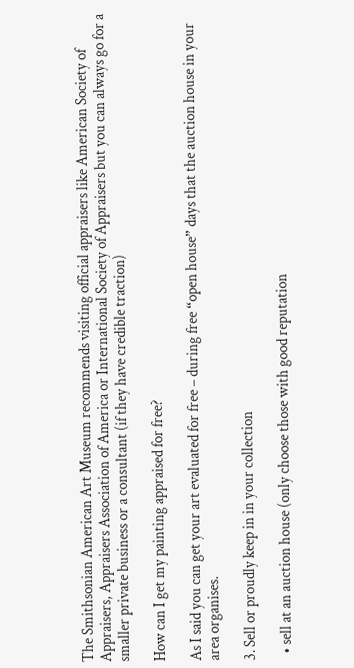The Smithsonian American Art Museum recommends visiting official appraisers like American Society of Appraisers, Appraisers Association of America or International Society of Appraisers but you can always go for a smaller private business or a consultant (if they have credible traction)

How can I get my painting appraised for free?

As I said you can get your art evaluated for free – during free “open house” days that the auction house in your area organises.

3. Sell or proudly keep in in your collection

  • sell at an auction house (only choose those with good reputation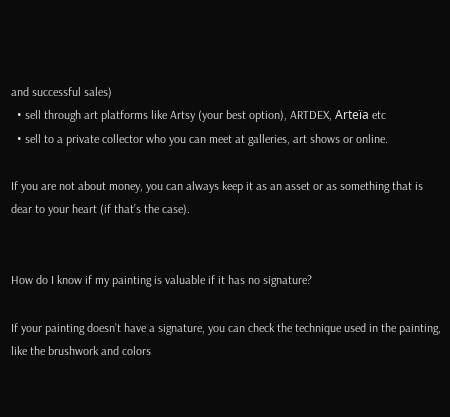and successful sales)
  • sell through art platforms like Artsy (your best option), ARTDEX, Arteïa etc
  • sell to a private collector who you can meet at galleries, art shows or online.

If you are not about money, you can always keep it as an asset or as something that is dear to your heart (if that’s the case).


How do I know if my painting is valuable if it has no signature?

If your painting doesn’t have a signature, you can check the technique used in the painting, like the brushwork and colors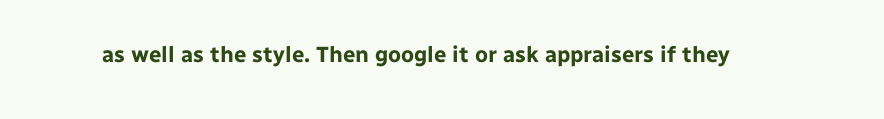as well as the style. Then google it or ask appraisers if they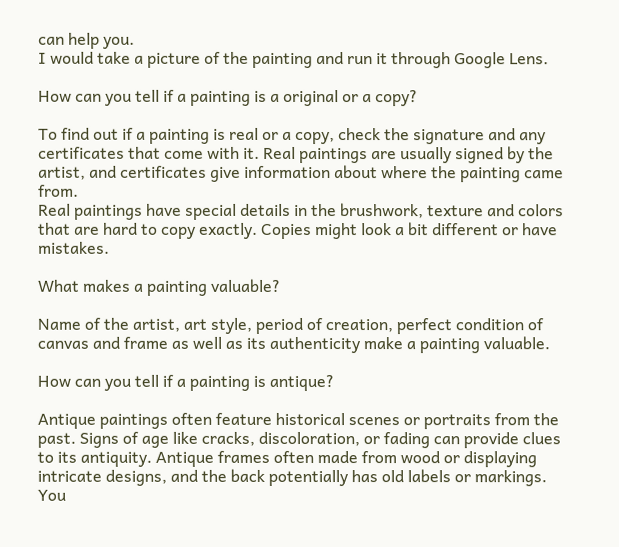can help you.
I would take a picture of the painting and run it through Google Lens.

How can you tell if a painting is a original or a copy?

To find out if a painting is real or a copy, check the signature and any certificates that come with it. Real paintings are usually signed by the artist, and certificates give information about where the painting came from.
Real paintings have special details in the brushwork, texture and colors that are hard to copy exactly. Copies might look a bit different or have mistakes.

What makes a painting valuable?

Name of the artist, art style, period of creation, perfect condition of canvas and frame as well as its authenticity make a painting valuable.

How can you tell if a painting is antique?

Antique paintings often feature historical scenes or portraits from the past. Signs of age like cracks, discoloration, or fading can provide clues to its antiquity. Antique frames often made from wood or displaying intricate designs, and the back potentially has old labels or markings.
You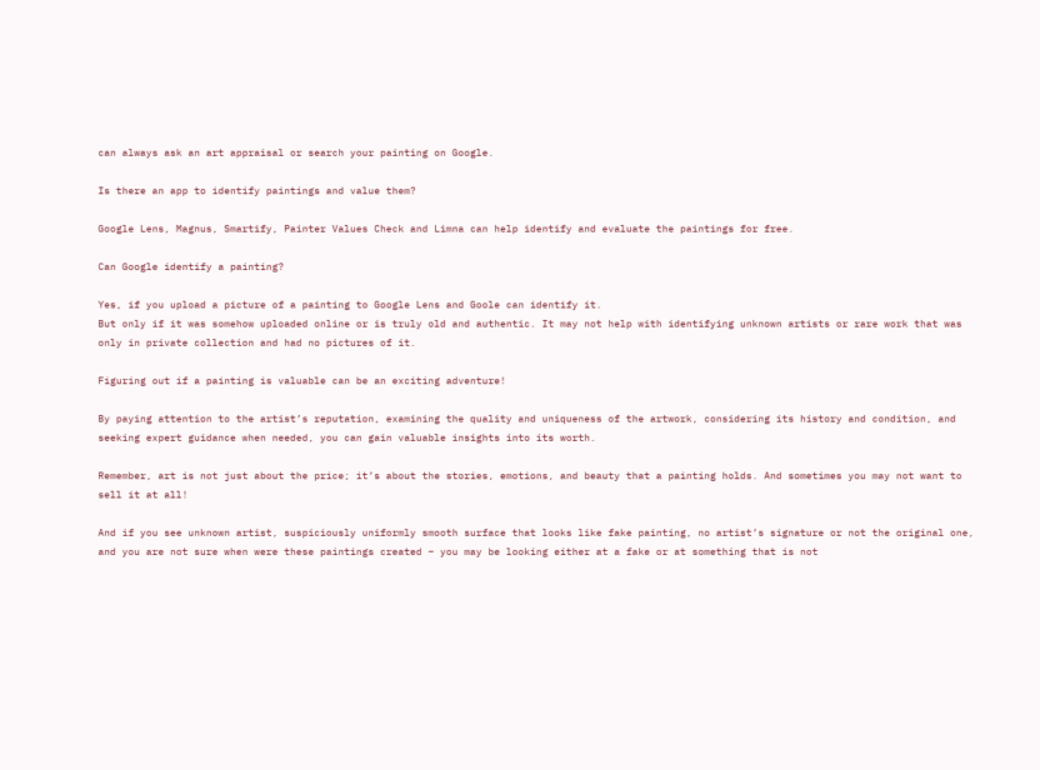can always ask an art appraisal or search your painting on Google.

Is there an app to identify paintings and value them?

Google Lens, Magnus, Smartify, Painter Values Check and Limna can help identify and evaluate the paintings for free.

Can Google identify a painting?

Yes, if you upload a picture of a painting to Google Lens and Goole can identify it.
But only if it was somehow uploaded online or is truly old and authentic. It may not help with identifying unknown artists or rare work that was only in private collection and had no pictures of it.

Figuring out if a painting is valuable can be an exciting adventure!

By paying attention to the artist’s reputation, examining the quality and uniqueness of the artwork, considering its history and condition, and seeking expert guidance when needed, you can gain valuable insights into its worth.

Remember, art is not just about the price; it’s about the stories, emotions, and beauty that a painting holds. And sometimes you may not want to sell it at all!

And if you see unknown artist, suspiciously uniformly smooth surface that looks like fake painting, no artist’s signature or not the original one, and you are not sure when were these paintings created – you may be looking either at a fake or at something that is not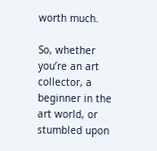worth much.

So, whether you’re an art collector, a beginner in the art world, or stumbled upon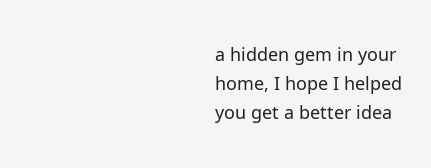a hidden gem in your home, I hope I helped you get a better idea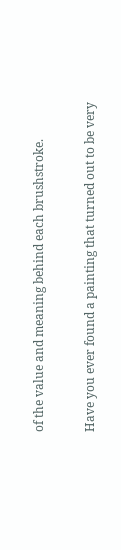of the value and meaning behind each brushstroke.

Have you ever found a painting that turned out to be very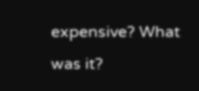expensive? What was it?